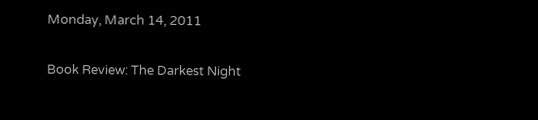Monday, March 14, 2011

Book Review: The Darkest Night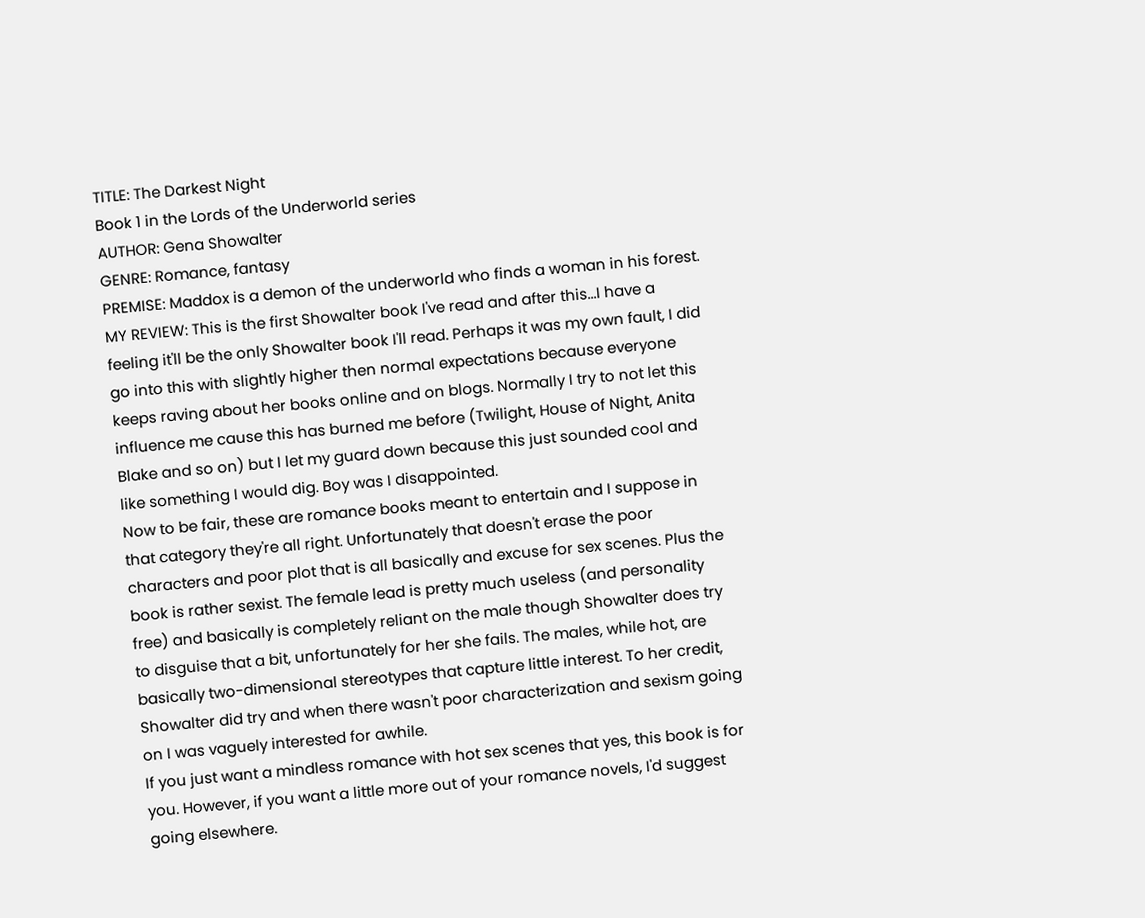TITLE: The Darkest Night
Book 1 in the Lords of the Underworld series
AUTHOR: Gena Showalter
GENRE: Romance, fantasy
PREMISE: Maddox is a demon of the underworld who finds a woman in his forest.
MY REVIEW: This is the first Showalter book I've read and after this...I have a feeling it'll be the only Showalter book I'll read. Perhaps it was my own fault, I did go into this with slightly higher then normal expectations because everyone keeps raving about her books online and on blogs. Normally I try to not let this influence me cause this has burned me before (Twilight, House of Night, Anita Blake and so on) but I let my guard down because this just sounded cool and like something I would dig. Boy was I disappointed.
Now to be fair, these are romance books meant to entertain and I suppose in that category they're all right. Unfortunately that doesn't erase the poor characters and poor plot that is all basically and excuse for sex scenes. Plus the book is rather sexist. The female lead is pretty much useless (and personality free) and basically is completely reliant on the male though Showalter does try to disguise that a bit, unfortunately for her she fails. The males, while hot, are basically two-dimensional stereotypes that capture little interest. To her credit, Showalter did try and when there wasn't poor characterization and sexism going on I was vaguely interested for awhile.
If you just want a mindless romance with hot sex scenes that yes, this book is for you. However, if you want a little more out of your romance novels, I'd suggest going elsewhere.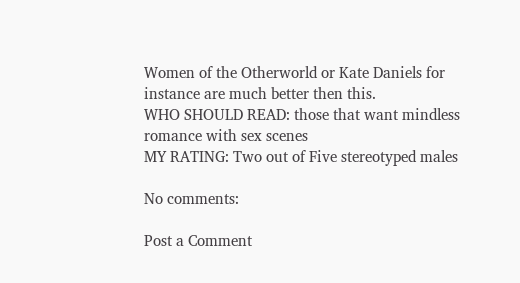Women of the Otherworld or Kate Daniels for instance are much better then this.
WHO SHOULD READ: those that want mindless romance with sex scenes
MY RATING: Two out of Five stereotyped males

No comments:

Post a Comment